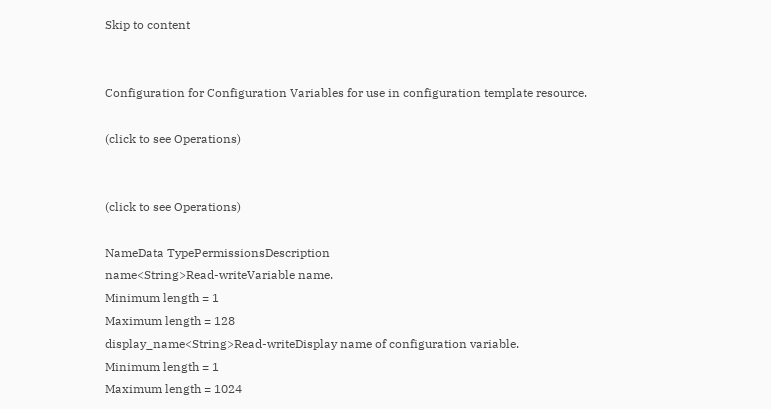Skip to content


Configuration for Configuration Variables for use in configuration template resource.

(click to see Operations)


(click to see Operations)

NameData TypePermissionsDescription
name<String>Read-writeVariable name.
Minimum length = 1
Maximum length = 128
display_name<String>Read-writeDisplay name of configuration variable.
Minimum length = 1
Maximum length = 1024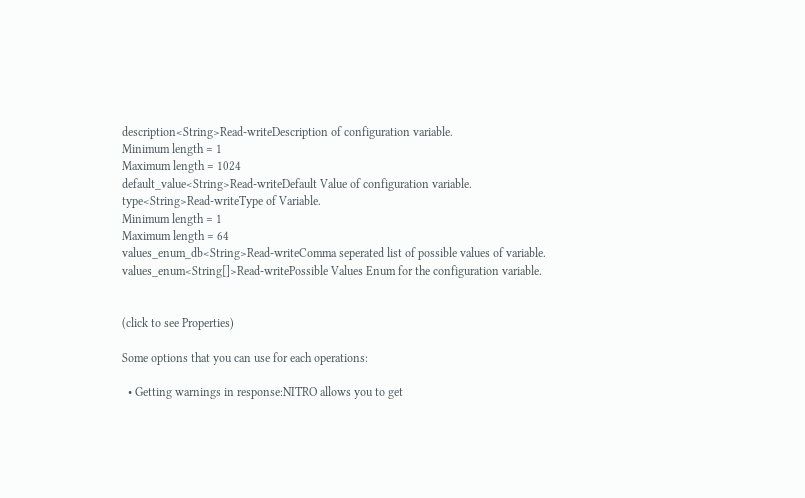description<String>Read-writeDescription of configuration variable.
Minimum length = 1
Maximum length = 1024
default_value<String>Read-writeDefault Value of configuration variable.
type<String>Read-writeType of Variable.
Minimum length = 1
Maximum length = 64
values_enum_db<String>Read-writeComma seperated list of possible values of variable.
values_enum<String[]>Read-writePossible Values Enum for the configuration variable.


(click to see Properties)

Some options that you can use for each operations:

  • Getting warnings in response:NITRO allows you to get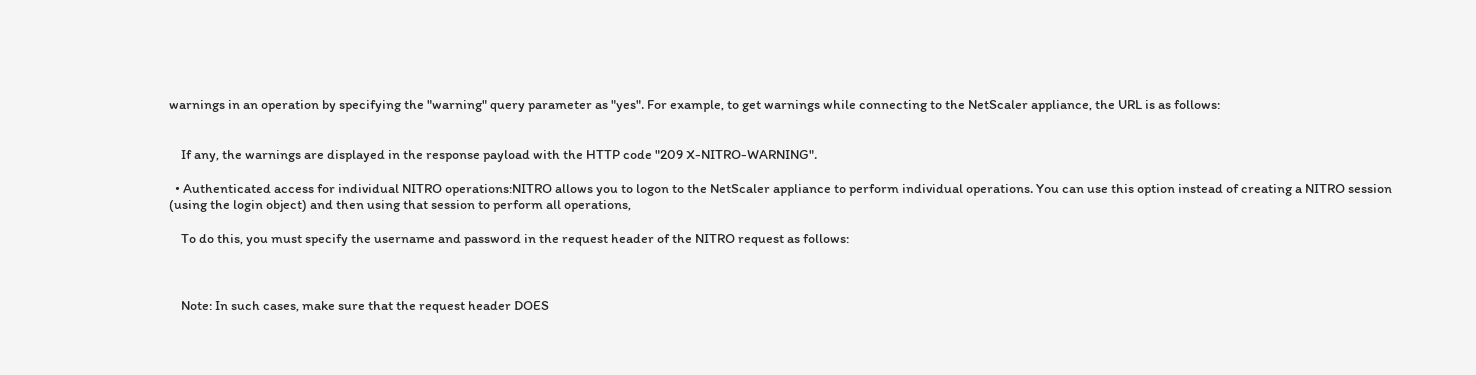warnings in an operation by specifying the "warning" query parameter as "yes". For example, to get warnings while connecting to the NetScaler appliance, the URL is as follows:


    If any, the warnings are displayed in the response payload with the HTTP code "209 X-NITRO-WARNING".

  • Authenticated access for individual NITRO operations:NITRO allows you to logon to the NetScaler appliance to perform individual operations. You can use this option instead of creating a NITRO session (using the login object) and then using that session to perform all operations,

    To do this, you must specify the username and password in the request header of the NITRO request as follows:



    Note: In such cases, make sure that the request header DOES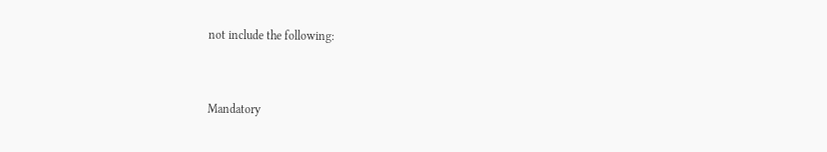not include the following:



Mandatory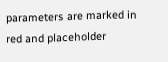parameters are marked in red and placeholder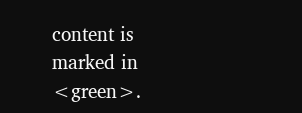content is marked in <green>.